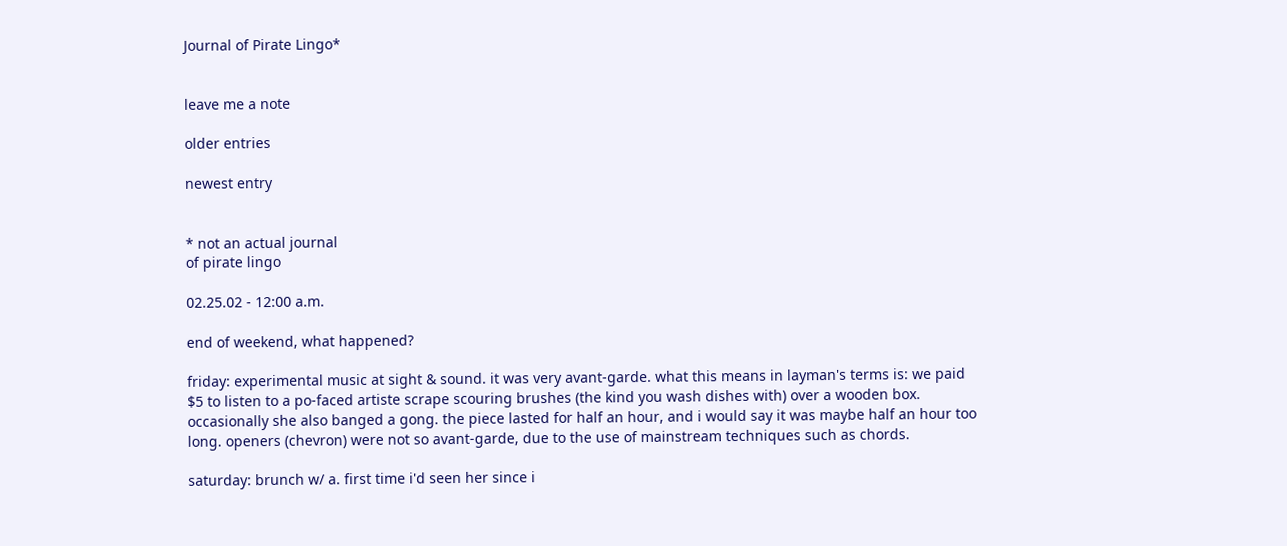Journal of Pirate Lingo*


leave me a note

older entries

newest entry


* not an actual journal
of pirate lingo

02.25.02 - 12:00 a.m.

end of weekend, what happened?

friday: experimental music at sight & sound. it was very avant-garde. what this means in layman's terms is: we paid $5 to listen to a po-faced artiste scrape scouring brushes (the kind you wash dishes with) over a wooden box. occasionally she also banged a gong. the piece lasted for half an hour, and i would say it was maybe half an hour too long. openers (chevron) were not so avant-garde, due to the use of mainstream techniques such as chords.

saturday: brunch w/ a. first time i'd seen her since i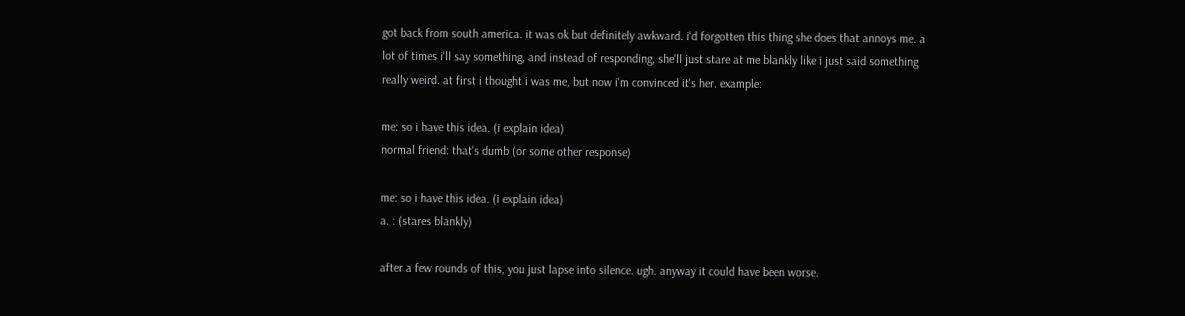got back from south america. it was ok but definitely awkward. i'd forgotten this thing she does that annoys me. a lot of times i'll say something, and instead of responding, she'll just stare at me blankly like i just said something really weird. at first i thought i was me, but now i'm convinced it's her. example:

me: so i have this idea. (i explain idea)
normal friend: that's dumb (or some other response)

me: so i have this idea. (i explain idea)
a. : (stares blankly)

after a few rounds of this, you just lapse into silence. ugh. anyway it could have been worse.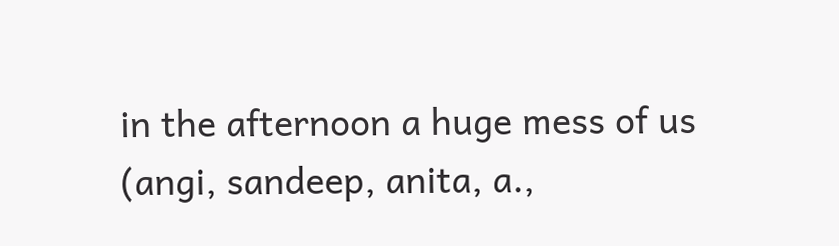in the afternoon a huge mess of us (angi, sandeep, anita, a.,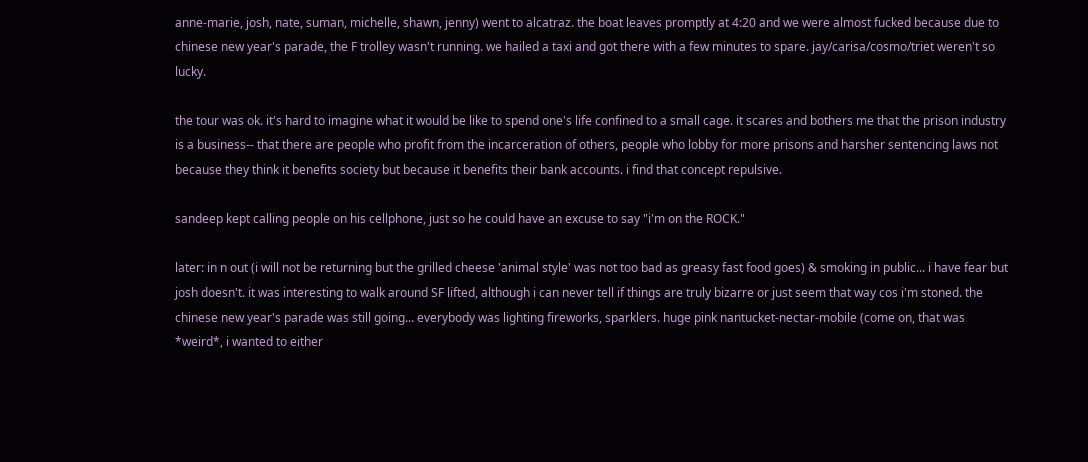anne-marie, josh, nate, suman, michelle, shawn, jenny) went to alcatraz. the boat leaves promptly at 4:20 and we were almost fucked because due to chinese new year's parade, the F trolley wasn't running. we hailed a taxi and got there with a few minutes to spare. jay/carisa/cosmo/triet weren't so lucky.

the tour was ok. it's hard to imagine what it would be like to spend one's life confined to a small cage. it scares and bothers me that the prison industry is a business-- that there are people who profit from the incarceration of others, people who lobby for more prisons and harsher sentencing laws not because they think it benefits society but because it benefits their bank accounts. i find that concept repulsive.

sandeep kept calling people on his cellphone, just so he could have an excuse to say "i'm on the ROCK."

later: in n out (i will not be returning but the grilled cheese 'animal style' was not too bad as greasy fast food goes) & smoking in public... i have fear but josh doesn't. it was interesting to walk around SF lifted, although i can never tell if things are truly bizarre or just seem that way cos i'm stoned. the chinese new year's parade was still going... everybody was lighting fireworks, sparklers. huge pink nantucket-nectar-mobile (come on, that was *weird*, i wanted to either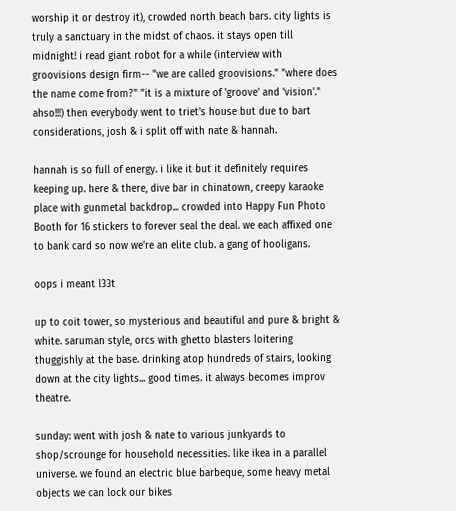worship it or destroy it), crowded north beach bars. city lights is truly a sanctuary in the midst of chaos. it stays open till midnight! i read giant robot for a while (interview with groovisions design firm-- "we are called groovisions." "where does the name come from?" "it is a mixture of 'groove' and 'vision'." ahso!!!) then everybody went to triet's house but due to bart considerations, josh & i split off with nate & hannah.

hannah is so full of energy. i like it but it definitely requires keeping up. here & there, dive bar in chinatown, creepy karaoke place with gunmetal backdrop... crowded into Happy Fun Photo Booth for 16 stickers to forever seal the deal. we each affixed one to bank card so now we're an elite club. a gang of hooligans.

oops i meant l33t

up to coit tower, so mysterious and beautiful and pure & bright & white. saruman style, orcs with ghetto blasters loitering thuggishly at the base. drinking atop hundreds of stairs, looking down at the city lights... good times. it always becomes improv theatre.

sunday: went with josh & nate to various junkyards to shop/scrounge for household necessities. like ikea in a parallel universe. we found an electric blue barbeque, some heavy metal objects we can lock our bikes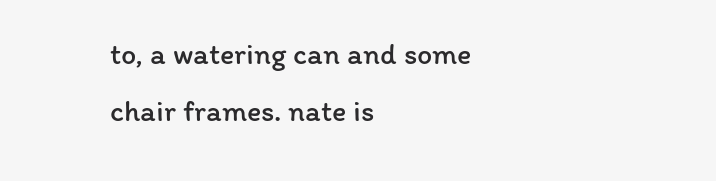to, a watering can and some chair frames. nate is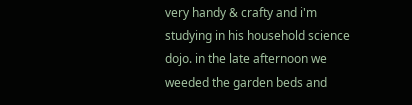very handy & crafty and i'm studying in his household science dojo. in the late afternoon we weeded the garden beds and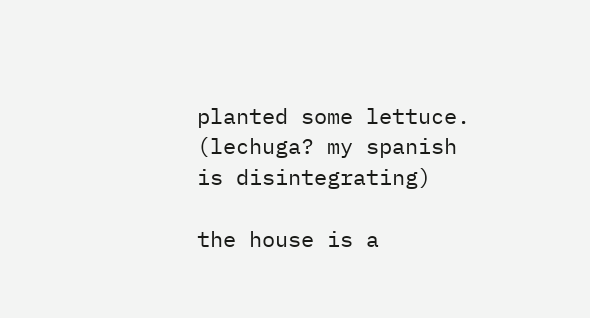planted some lettuce. (lechuga? my spanish is disintegrating)

the house is a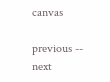canvas

previous -- next